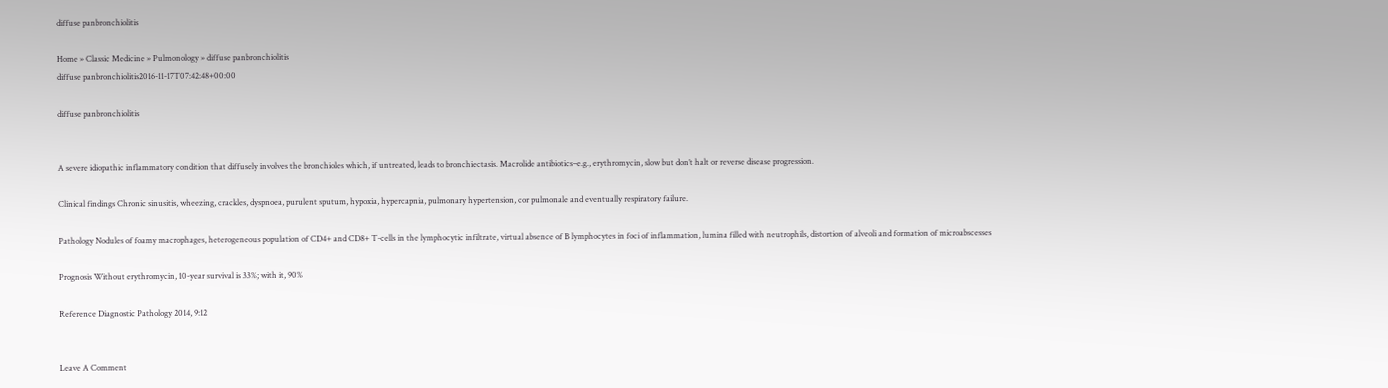diffuse panbronchiolitis

Home » Classic Medicine » Pulmonology » diffuse panbronchiolitis
diffuse panbronchiolitis2016-11-17T07:42:48+00:00

diffuse panbronchiolitis


A severe idiopathic inflammatory condition that diffusely involves the bronchioles which, if untreated, leads to bronchiectasis. Macrolide antibiotics–e.g., erythromycin, slow but don’t halt or reverse disease progression.

Clinical findings Chronic sinusitis, wheezing, crackles, dyspnoea, purulent sputum, hypoxia, hypercapnia, pulmonary hypertension, cor pulmonale and eventually respiratory failure.

Pathology Nodules of foamy macrophages, heterogeneous population of CD4+ and CD8+ T-cells in the lymphocytic infiltrate, virtual absence of B lymphocytes in foci of inflammation, lumina filled with neutrophils, distortion of alveoli and formation of microabscesses

Prognosis Without erythromycin, 10-year survival is 33%; with it, 90%

Reference Diagnostic Pathology 2014, 9:12


Leave A Comment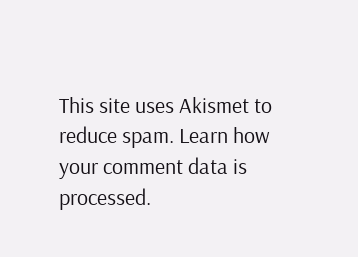This site uses Akismet to reduce spam. Learn how your comment data is processed.